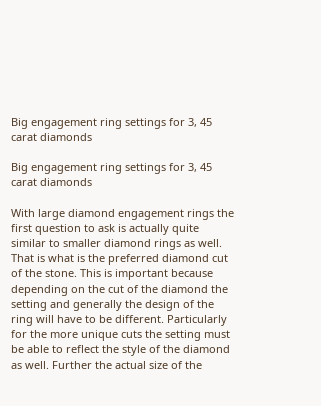Big engagement ring settings for 3, 45 carat diamonds

Big engagement ring settings for 3, 45 carat diamonds

With large diamond engagement rings the first question to ask is actually quite similar to smaller diamond rings as well. That is what is the preferred diamond cut of the stone. This is important because depending on the cut of the diamond the setting and generally the design of the ring will have to be different. Particularly for the more unique cuts the setting must be able to reflect the style of the diamond as well. Further the actual size of the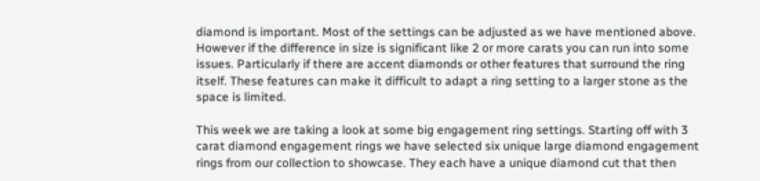diamond is important. Most of the settings can be adjusted as we have mentioned above. However if the difference in size is significant like 2 or more carats you can run into some issues. Particularly if there are accent diamonds or other features that surround the ring itself. These features can make it difficult to adapt a ring setting to a larger stone as the space is limited.

This week we are taking a look at some big engagement ring settings. Starting off with 3 carat diamond engagement rings we have selected six unique large diamond engagement rings from our collection to showcase. They each have a unique diamond cut that then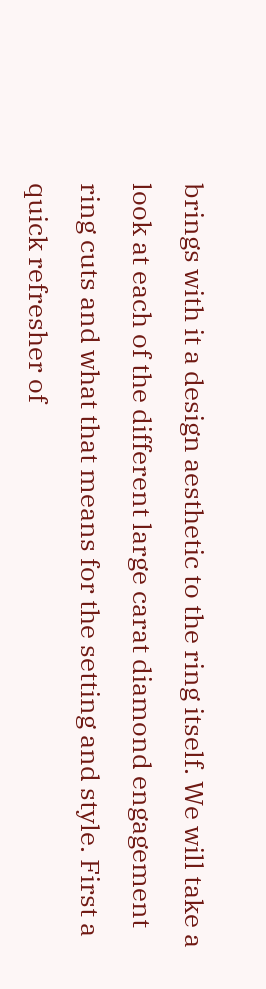brings with it a design aesthetic to the ring itself. We will take a look at each of the different large carat diamond engagement ring cuts and what that means for the setting and style. First a quick refresher of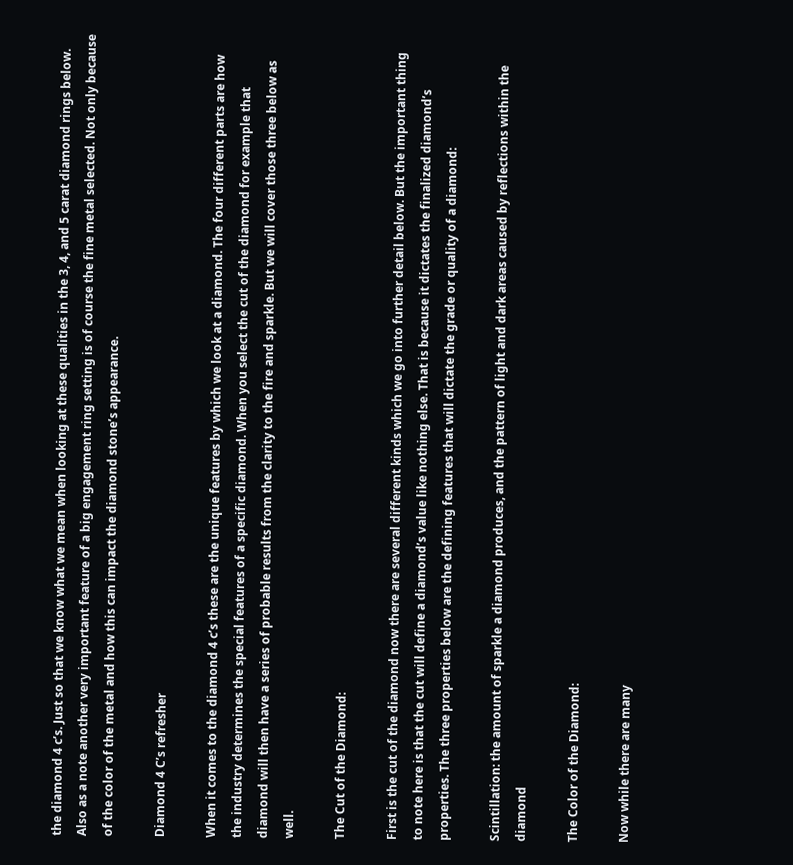the diamond 4 c’s. Just so that we know what we mean when looking at these qualities in the 3, 4, and 5 carat diamond rings below. Also as a note another very important feature of a big engagement ring setting is of course the fine metal selected. Not only because of the color of the metal and how this can impact the diamond stone’s appearance.

Diamond 4 C’s refresher

When it comes to the diamond 4 c’s these are the unique features by which we look at a diamond. The four different parts are how the industry determines the special features of a specific diamond. When you select the cut of the diamond for example that diamond will then have a series of probable results from the clarity to the fire and sparkle. But we will cover those three below as well.

The Cut of the Diamond:

First is the cut of the diamond now there are several different kinds which we go into further detail below. But the important thing to note here is that the cut will define a diamond’s value like nothing else. That is because it dictates the finalized diamond’s properties. The three properties below are the defining features that will dictate the grade or quality of a diamond:

Scintillation: the amount of sparkle a diamond produces, and the pattern of light and dark areas caused by reflections within the diamond

The Color of the Diamond:

Now while there are many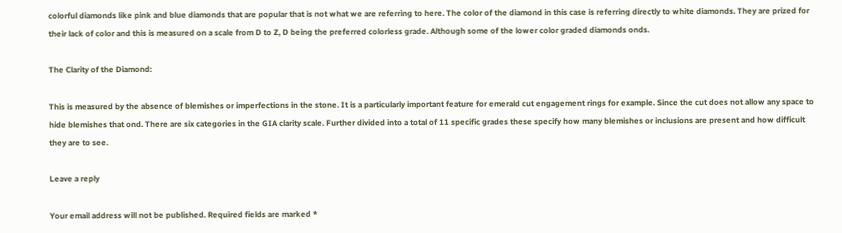colorful diamonds like pink and blue diamonds that are popular that is not what we are referring to here. The color of the diamond in this case is referring directly to white diamonds. They are prized for their lack of color and this is measured on a scale from D to Z, D being the preferred colorless grade. Although some of the lower color graded diamonds onds.

The Clarity of the Diamond:

This is measured by the absence of blemishes or imperfections in the stone. It is a particularly important feature for emerald cut engagement rings for example. Since the cut does not allow any space to hide blemishes that ond. There are six categories in the GIA clarity scale. Further divided into a total of 11 specific grades these specify how many blemishes or inclusions are present and how difficult they are to see.

Leave a reply

Your email address will not be published. Required fields are marked *